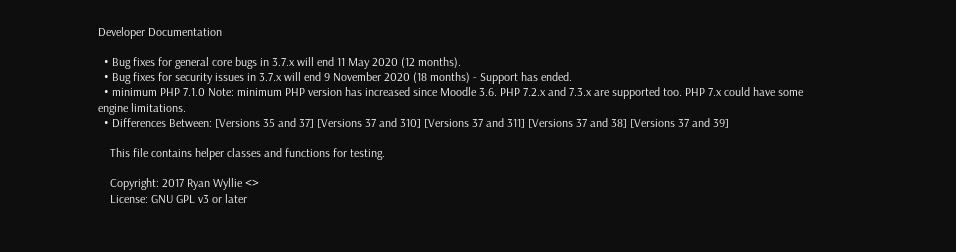Developer Documentation

  • Bug fixes for general core bugs in 3.7.x will end 11 May 2020 (12 months).
  • Bug fixes for security issues in 3.7.x will end 9 November 2020 (18 months) - Support has ended.
  • minimum PHP 7.1.0 Note: minimum PHP version has increased since Moodle 3.6. PHP 7.2.x and 7.3.x are supported too. PHP 7.x could have some engine limitations.
  • Differences Between: [Versions 35 and 37] [Versions 37 and 310] [Versions 37 and 311] [Versions 37 and 38] [Versions 37 and 39]

    This file contains helper classes and functions for testing.

    Copyright: 2017 Ryan Wyllie <>
    License: GNU GPL v3 or later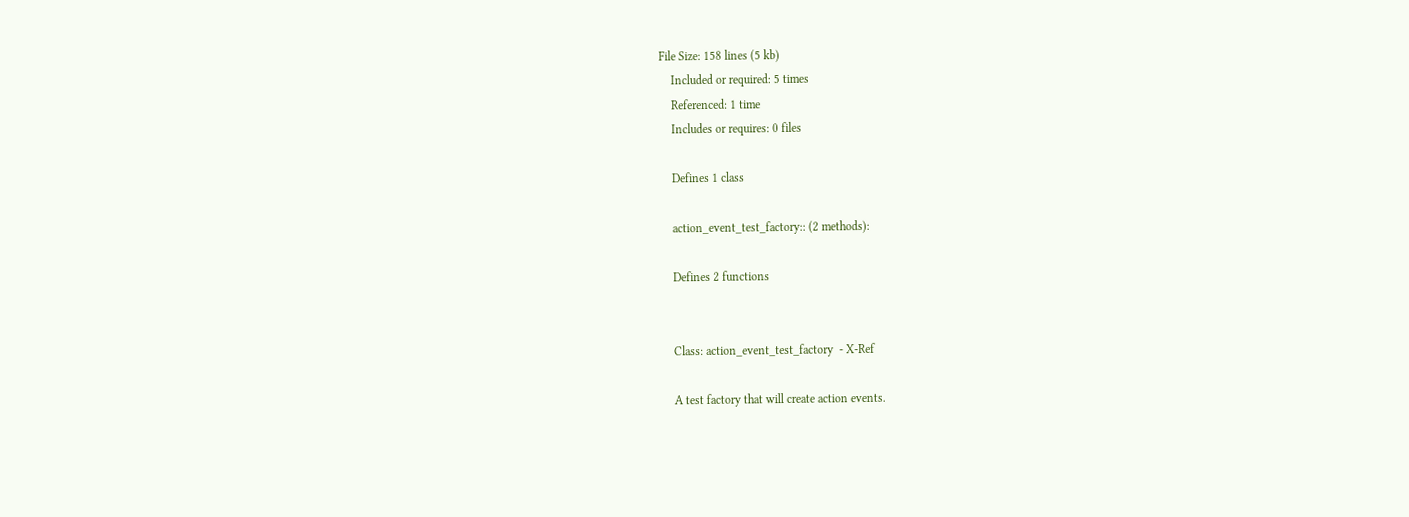File Size: 158 lines (5 kb)
    Included or required: 5 times
    Referenced: 1 time
    Includes or requires: 0 files

    Defines 1 class

    action_event_test_factory:: (2 methods):

    Defines 2 functions


    Class: action_event_test_factory  - X-Ref

    A test factory that will create action events.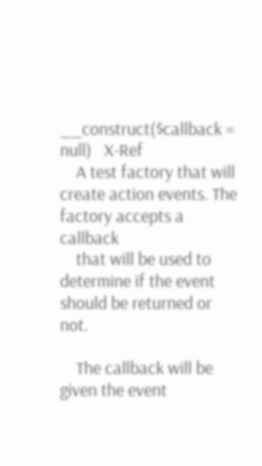__construct($callback = null)   X-Ref
    A test factory that will create action events. The factory accepts a callback
    that will be used to determine if the event should be returned or not.

    The callback will be given the event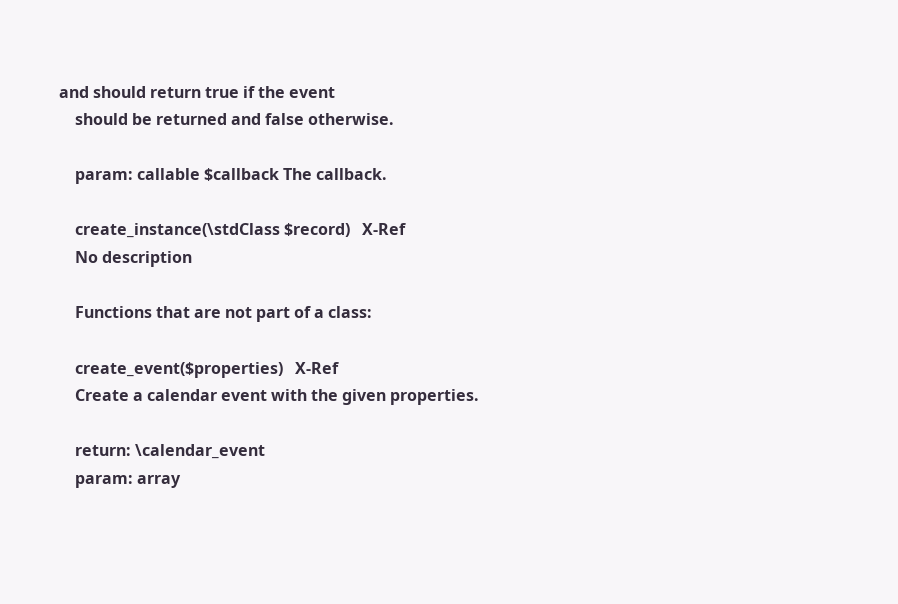and should return true if the event
    should be returned and false otherwise.

    param: callable $callback The callback.

    create_instance(\stdClass $record)   X-Ref
    No description

    Functions that are not part of a class:

    create_event($properties)   X-Ref
    Create a calendar event with the given properties.

    return: \calendar_event
    param: array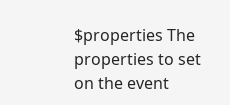$properties The properties to set on the event